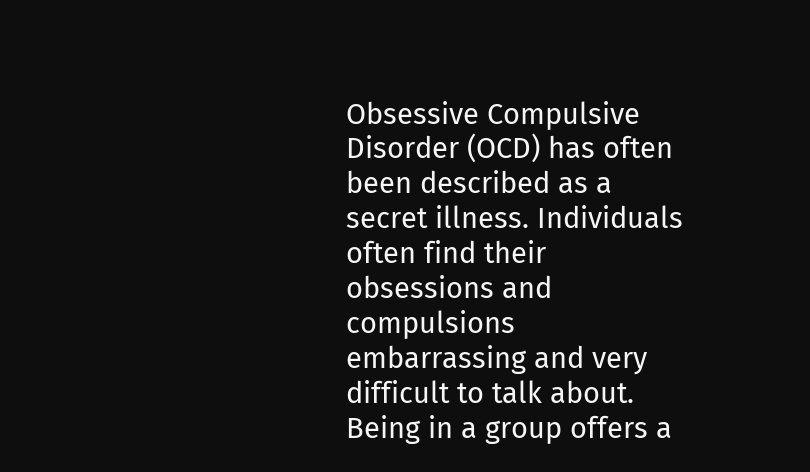Obsessive Compulsive Disorder (OCD) has often been described as a secret illness. Individuals often find their obsessions and compulsions embarrassing and very difficult to talk about. Being in a group offers a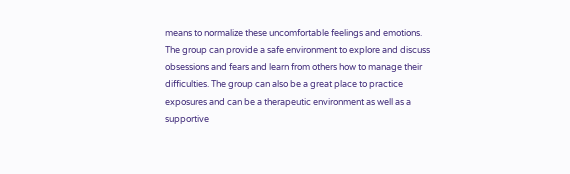means to normalize these uncomfortable feelings and emotions. The group can provide a safe environment to explore and discuss obsessions and fears and learn from others how to manage their difficulties. The group can also be a great place to practice exposures and can be a therapeutic environment as well as a supportive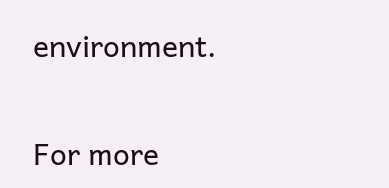environment.

For more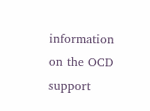information on the OCD support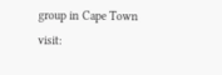group in Cape Town visit: